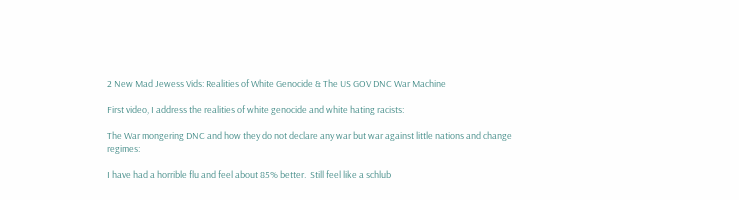2 New Mad Jewess Vids: Realities of White Genocide & The US GOV DNC War Machine

First video, I address the realities of white genocide and white hating racists:

The War mongering DNC and how they do not declare any war but war against little nations and change regimes:

I have had a horrible flu and feel about 85% better.  Still feel like a schlub